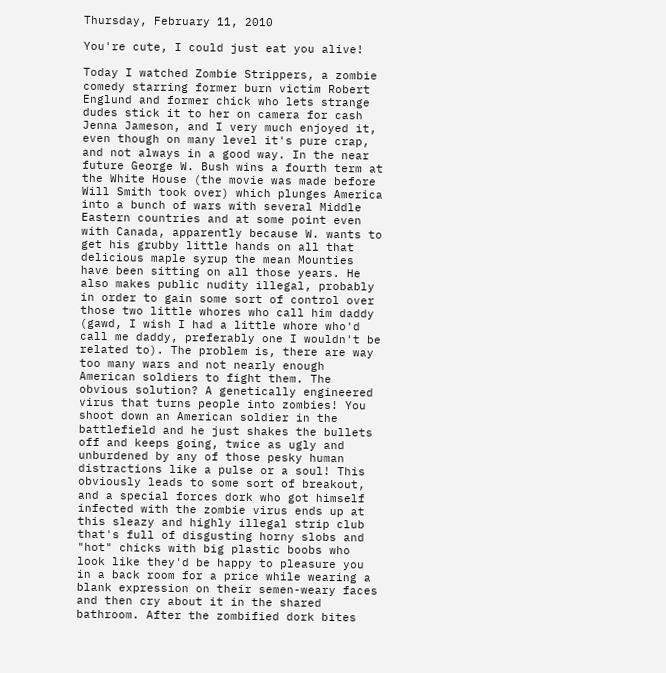Thursday, February 11, 2010

You're cute, I could just eat you alive!

Today I watched Zombie Strippers, a zombie comedy starring former burn victim Robert Englund and former chick who lets strange dudes stick it to her on camera for cash Jenna Jameson, and I very much enjoyed it, even though on many level it's pure crap, and not always in a good way. In the near future George W. Bush wins a fourth term at the White House (the movie was made before Will Smith took over) which plunges America into a bunch of wars with several Middle Eastern countries and at some point even with Canada, apparently because W. wants to get his grubby little hands on all that delicious maple syrup the mean Mounties have been sitting on all those years. He also makes public nudity illegal, probably in order to gain some sort of control over those two little whores who call him daddy (gawd, I wish I had a little whore who'd call me daddy, preferably one I wouldn't be related to). The problem is, there are way too many wars and not nearly enough American soldiers to fight them. The obvious solution? A genetically engineered virus that turns people into zombies! You shoot down an American soldier in the battlefield and he just shakes the bullets off and keeps going, twice as ugly and unburdened by any of those pesky human distractions like a pulse or a soul! This obviously leads to some sort of breakout, and a special forces dork who got himself infected with the zombie virus ends up at this sleazy and highly illegal strip club that's full of disgusting horny slobs and "hot" chicks with big plastic boobs who look like they'd be happy to pleasure you in a back room for a price while wearing a blank expression on their semen-weary faces and then cry about it in the shared bathroom. After the zombified dork bites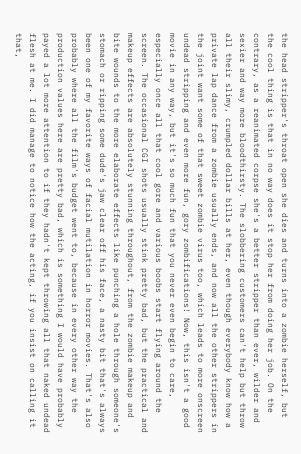the head stripper's throat open she dies and turns into a zombie herself, but the cool thing is that in no way does it stop her from doing her job. On the contrary, as a reanimated corpse she's a better stripper than ever, wilder and sexier and way more bloodthirsty. The slobbering customers can't help but throw all their slimy, crumpled dollar bills at her, even though everybody know how a private lap dance from a zombie usually ends, and now all the other strippers in the joint want some of that sweet zombie virus too, which leads to more onscreen undead stripping and even more fun, gory zombifications! Now, this isn't a good movie in any way, but it's so much fun that you never even begin to care, especially once all that cool gore and various boobs start flying around the screen. The occasional CGI shots usually stink pretty bad, but the practical and makeup effects are absolutely stunning throughout, from the zombie makeup and bite wounds to the more elaborate effects like punching a hole through someone's stomach or ripping some dude's jaw clear off his face, a nasty bit that's always been one of my favorite ways of facial mutilation in horror movies. That's also probably where all the film's budget went to, because in every other way the production values here are pretty bad, which is something I would have probably payed a lot more attention to if they hadn't kept throwing all that naked undead flesh at me. I did manage to notice how the acting, if you insist on calling it that,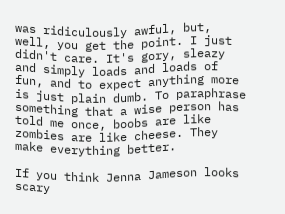was ridiculously awful, but, well, you get the point. I just didn't care. It's gory, sleazy and simply loads and loads of fun, and to expect anything more is just plain dumb. To paraphrase something that a wise person has told me once, boobs are like zombies are like cheese. They make everything better.

If you think Jenna Jameson looks scary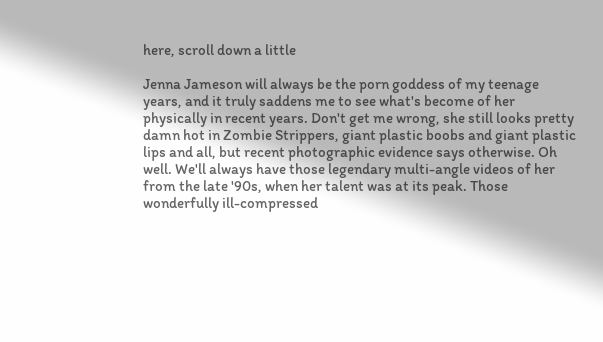here, scroll down a little

Jenna Jameson will always be the porn goddess of my teenage years, and it truly saddens me to see what's become of her physically in recent years. Don't get me wrong, she still looks pretty damn hot in Zombie Strippers, giant plastic boobs and giant plastic lips and all, but recent photographic evidence says otherwise. Oh well. We'll always have those legendary multi-angle videos of her from the late '90s, when her talent was at its peak. Those wonderfully ill-compressed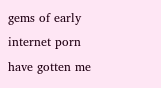gems of early internet porn have gotten me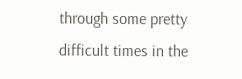through some pretty difficult times in the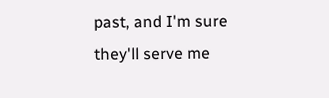past, and I'm sure they'll serve me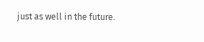just as well in the future.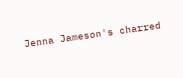Jenna Jameson's charred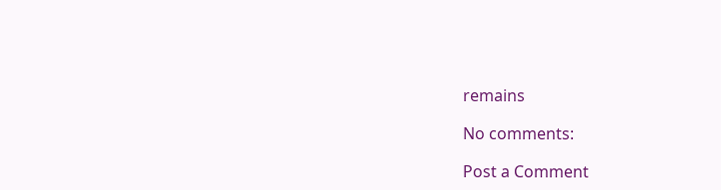remains

No comments:

Post a Comment